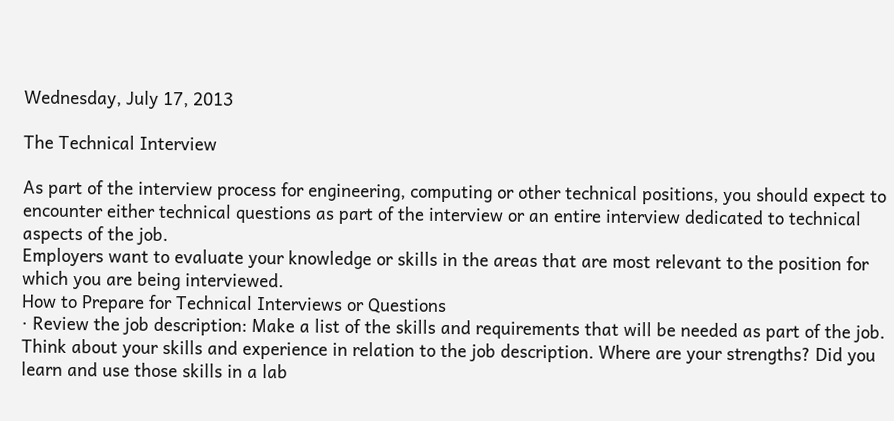Wednesday, July 17, 2013

The Technical Interview

As part of the interview process for engineering, computing or other technical positions, you should expect to encounter either technical questions as part of the interview or an entire interview dedicated to technical aspects of the job.
Employers want to evaluate your knowledge or skills in the areas that are most relevant to the position for which you are being interviewed.
How to Prepare for Technical Interviews or Questions
· Review the job description: Make a list of the skills and requirements that will be needed as part of the job. Think about your skills and experience in relation to the job description. Where are your strengths? Did you learn and use those skills in a lab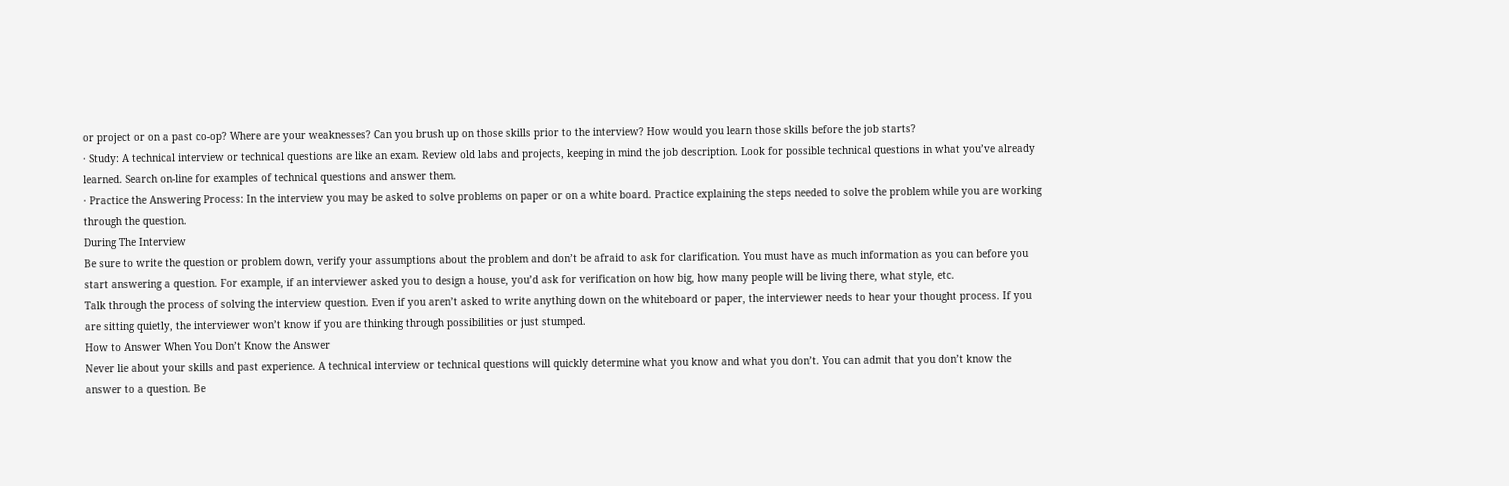or project or on a past co-op? Where are your weaknesses? Can you brush up on those skills prior to the interview? How would you learn those skills before the job starts?
· Study: A technical interview or technical questions are like an exam. Review old labs and projects, keeping in mind the job description. Look for possible technical questions in what you’ve already learned. Search on-line for examples of technical questions and answer them.
· Practice the Answering Process: In the interview you may be asked to solve problems on paper or on a white board. Practice explaining the steps needed to solve the problem while you are working through the question.
During The Interview
Be sure to write the question or problem down, verify your assumptions about the problem and don’t be afraid to ask for clarification. You must have as much information as you can before you start answering a question. For example, if an interviewer asked you to design a house, you’d ask for verification on how big, how many people will be living there, what style, etc.
Talk through the process of solving the interview question. Even if you aren’t asked to write anything down on the whiteboard or paper, the interviewer needs to hear your thought process. If you are sitting quietly, the interviewer won’t know if you are thinking through possibilities or just stumped.
How to Answer When You Don’t Know the Answer
Never lie about your skills and past experience. A technical interview or technical questions will quickly determine what you know and what you don’t. You can admit that you don’t know the answer to a question. Be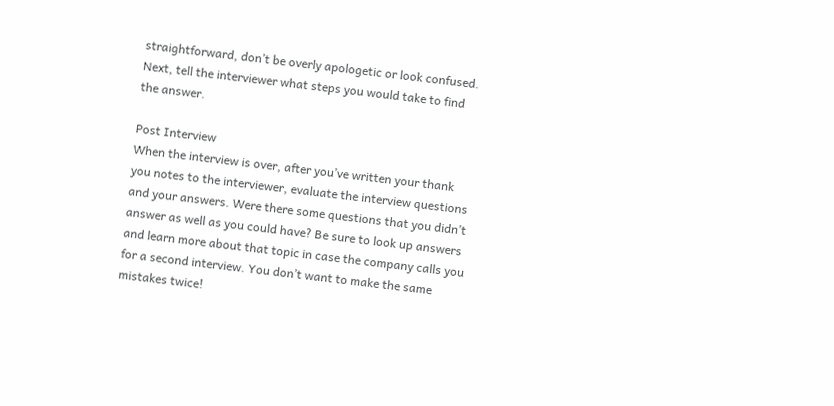straightforward, don’t be overly apologetic or look confused. Next, tell the interviewer what steps you would take to find the answer.

Post Interview
When the interview is over, after you’ve written your thank you notes to the interviewer, evaluate the interview questions and your answers. Were there some questions that you didn’t answer as well as you could have? Be sure to look up answers and learn more about that topic in case the company calls you for a second interview. You don’t want to make the same mistakes twice!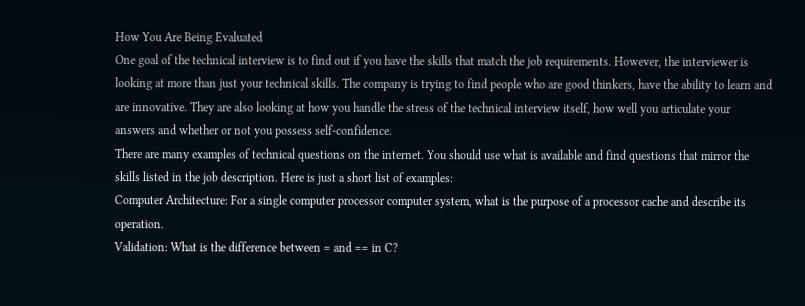How You Are Being Evaluated
One goal of the technical interview is to find out if you have the skills that match the job requirements. However, the interviewer is looking at more than just your technical skills. The company is trying to find people who are good thinkers, have the ability to learn and are innovative. They are also looking at how you handle the stress of the technical interview itself, how well you articulate your answers and whether or not you possess self-confidence.
There are many examples of technical questions on the internet. You should use what is available and find questions that mirror the skills listed in the job description. Here is just a short list of examples:
Computer Architecture: For a single computer processor computer system, what is the purpose of a processor cache and describe its operation.
Validation: What is the difference between = and == in C?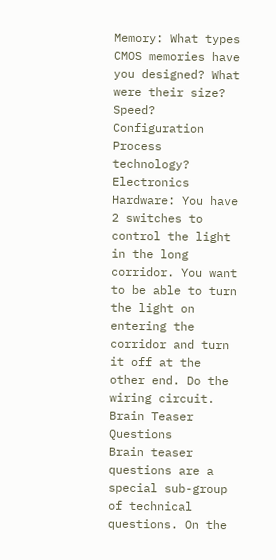Memory: What types CMOS memories have you designed? What were their size? Speed? Configuration Process technology?
Electronics Hardware: You have 2 switches to control the light in the long corridor. You want to be able to turn the light on entering the corridor and turn it off at the other end. Do the wiring circuit.
Brain Teaser Questions
Brain teaser questions are a special sub-group of technical questions. On the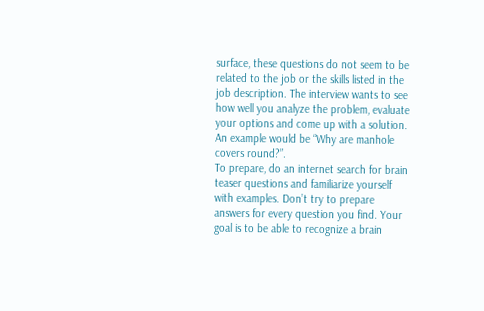surface, these questions do not seem to be related to the job or the skills listed in the job description. The interview wants to see how well you analyze the problem, evaluate your options and come up with a solution. An example would be “Why are manhole covers round?”.
To prepare, do an internet search for brain teaser questions and familiarize yourself with examples. Don’t try to prepare answers for every question you find. Your goal is to be able to recognize a brain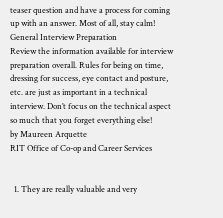teaser question and have a process for coming up with an answer. Most of all, stay calm!
General Interview Preparation
Review the information available for interview preparation overall. Rules for being on time, dressing for success, eye contact and posture, etc. are just as important in a technical interview. Don’t focus on the technical aspect so much that you forget everything else!
by Maureen Arquette
RIT Office of Co-op and Career Services


  1. They are really valuable and very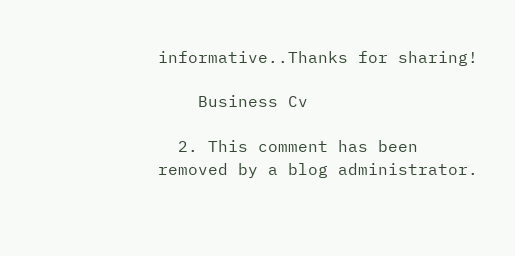informative..Thanks for sharing!

    Business Cv

  2. This comment has been removed by a blog administrator.